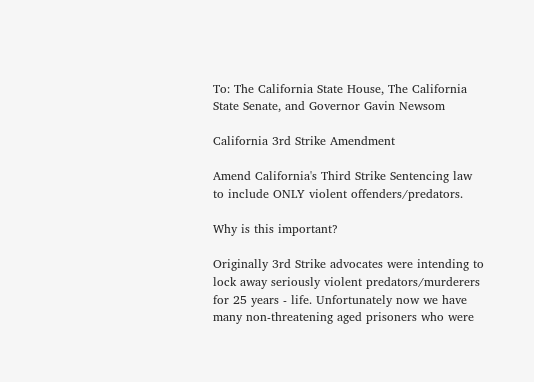To: The California State House, The California State Senate, and Governor Gavin Newsom

California 3rd Strike Amendment

Amend California's Third Strike Sentencing law to include ONLY violent offenders/predators.

Why is this important?

Originally 3rd Strike advocates were intending to lock away seriously violent predators/murderers for 25 years - life. Unfortunately now we have many non-threatening aged prisoners who were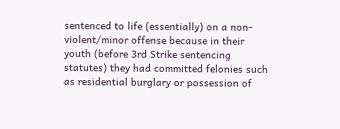sentenced to life (essentially) on a non-violent/minor offense because in their youth (before 3rd Strike sentencing statutes) they had committed felonies such as residential burglary or possession of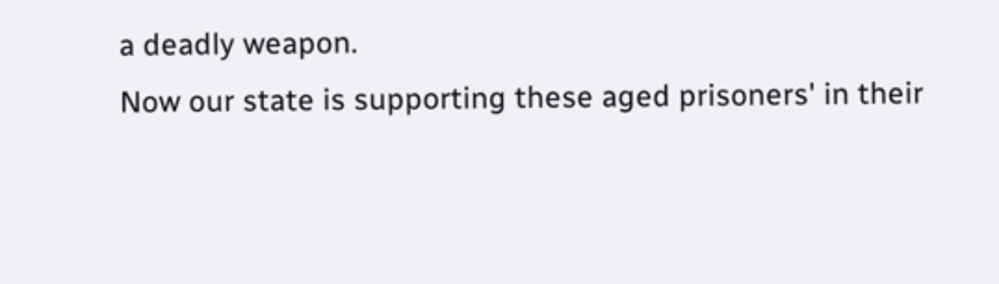a deadly weapon.
Now our state is supporting these aged prisoners' in their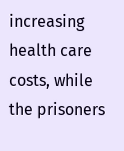increasing health care costs, while the prisoners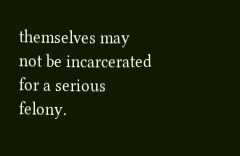themselves may not be incarcerated for a serious felony.